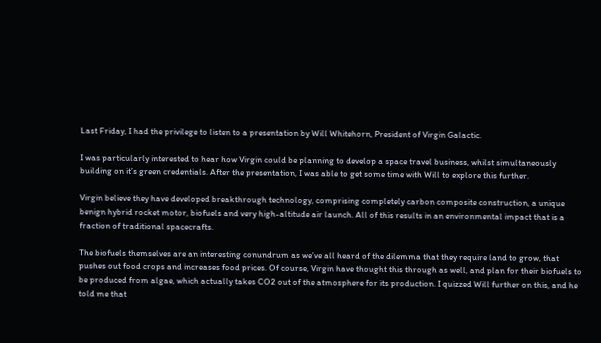Last Friday, I had the privilege to listen to a presentation by Will Whitehorn, President of Virgin Galactic.

I was particularly interested to hear how Virgin could be planning to develop a space travel business, whilst simultaneously building on it’s green credentials. After the presentation, I was able to get some time with Will to explore this further.

Virgin believe they have developed breakthrough technology, comprising completely carbon composite construction, a unique benign hybrid rocket motor, biofuels and very high-altitude air launch. All of this results in an environmental impact that is a fraction of traditional spacecrafts.

The biofuels themselves are an interesting conundrum as we’ve all heard of the dilemma that they require land to grow, that pushes out food crops and increases food prices. Of course, Virgin have thought this through as well, and plan for their biofuels to be produced from algae, which actually takes CO2 out of the atmosphere for its production. I quizzed Will further on this, and he told me that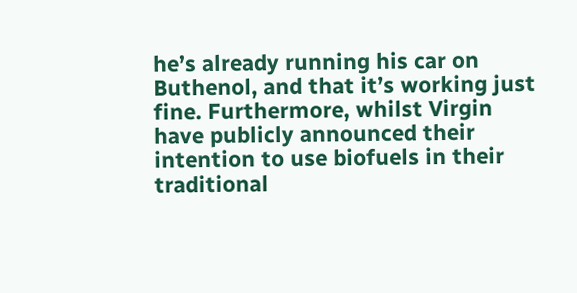he’s already running his car on Buthenol, and that it’s working just fine. Furthermore, whilst Virgin have publicly announced their intention to use biofuels in their traditional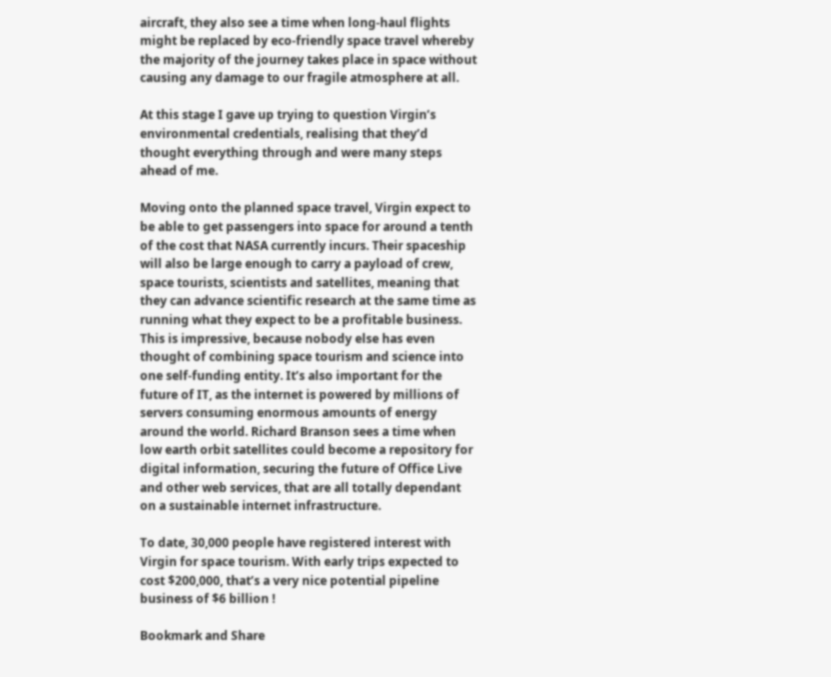aircraft, they also see a time when long-haul flights might be replaced by eco-friendly space travel whereby the majority of the journey takes place in space without causing any damage to our fragile atmosphere at all.

At this stage I gave up trying to question Virgin’s environmental credentials, realising that they’d thought everything through and were many steps ahead of me.

Moving onto the planned space travel, Virgin expect to be able to get passengers into space for around a tenth of the cost that NASA currently incurs. Their spaceship will also be large enough to carry a payload of crew, space tourists, scientists and satellites, meaning that they can advance scientific research at the same time as running what they expect to be a profitable business. This is impressive, because nobody else has even thought of combining space tourism and science into one self-funding entity. It’s also important for the future of IT, as the internet is powered by millions of servers consuming enormous amounts of energy around the world. Richard Branson sees a time when low earth orbit satellites could become a repository for digital information, securing the future of Office Live and other web services, that are all totally dependant on a sustainable internet infrastructure.

To date, 30,000 people have registered interest with Virgin for space tourism. With early trips expected to cost $200,000, that’s a very nice potential pipeline business of $6 billion !

Bookmark and Share